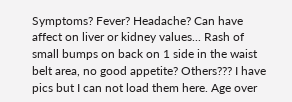Symptoms? Fever? Headache? Can have affect on liver or kidney values... Rash of small bumps on back on 1 side in the waist belt area, no good appetite? Others??? I have pics but I can not load them here. Age over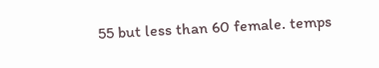55 but less than 60 female. temps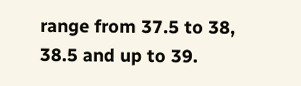range from 37.5 to 38, 38.5 and up to 39.